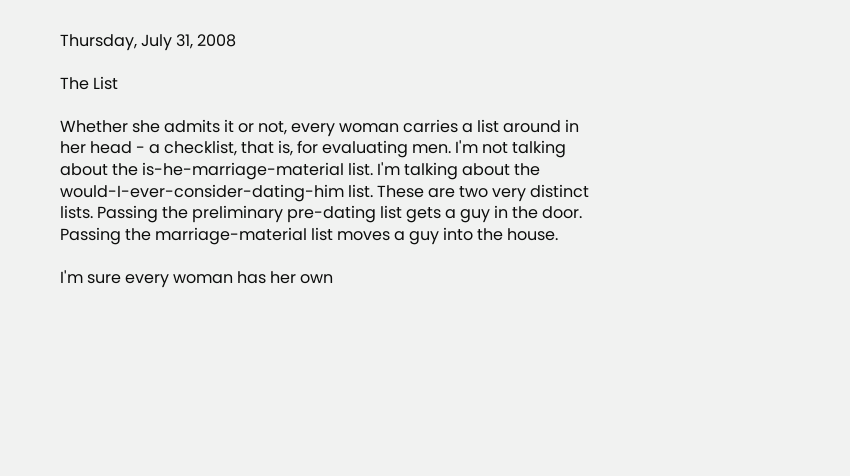Thursday, July 31, 2008

The List

Whether she admits it or not, every woman carries a list around in her head - a checklist, that is, for evaluating men. I'm not talking about the is-he-marriage-material list. I'm talking about the would-I-ever-consider-dating-him list. These are two very distinct lists. Passing the preliminary pre-dating list gets a guy in the door. Passing the marriage-material list moves a guy into the house.

I'm sure every woman has her own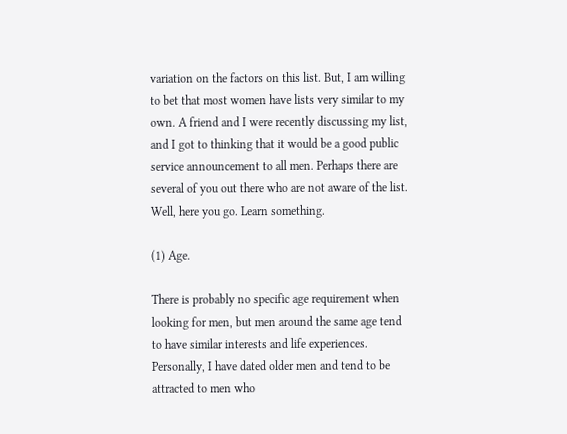variation on the factors on this list. But, I am willing to bet that most women have lists very similar to my own. A friend and I were recently discussing my list, and I got to thinking that it would be a good public service announcement to all men. Perhaps there are several of you out there who are not aware of the list. Well, here you go. Learn something.

(1) Age.

There is probably no specific age requirement when looking for men, but men around the same age tend to have similar interests and life experiences. Personally, I have dated older men and tend to be attracted to men who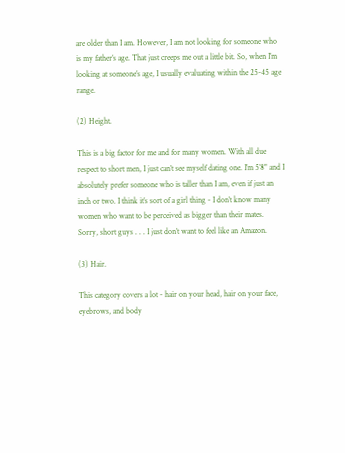are older than I am. However, I am not looking for someone who is my father’s age. That just creeps me out a little bit. So, when I’m looking at someone’s age, I usually evaluating within the 25-45 age range.

(2) Height.

This is a big factor for me and for many women. With all due respect to short men, I just can’t see myself dating one. I’m 5’8" and I absolutely prefer someone who is taller than I am, even if just an inch or two. I think it’s sort of a girl thing - I don’t know many women who want to be perceived as bigger than their mates. Sorry, short guys . . . I just don’t want to feel like an Amazon.

(3) Hair.

This category covers a lot - hair on your head, hair on your face, eyebrows, and body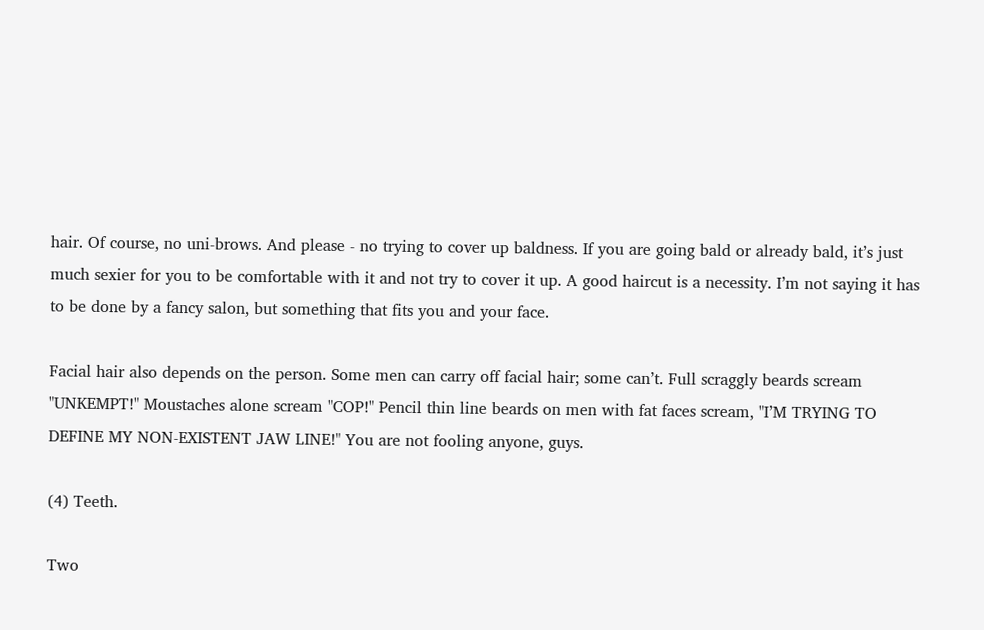hair. Of course, no uni-brows. And please - no trying to cover up baldness. If you are going bald or already bald, it’s just much sexier for you to be comfortable with it and not try to cover it up. A good haircut is a necessity. I’m not saying it has to be done by a fancy salon, but something that fits you and your face.

Facial hair also depends on the person. Some men can carry off facial hair; some can’t. Full scraggly beards scream "UNKEMPT!" Moustaches alone scream "COP!" Pencil thin line beards on men with fat faces scream, "I’M TRYING TO DEFINE MY NON-EXISTENT JAW LINE!" You are not fooling anyone, guys.

(4) Teeth.

Two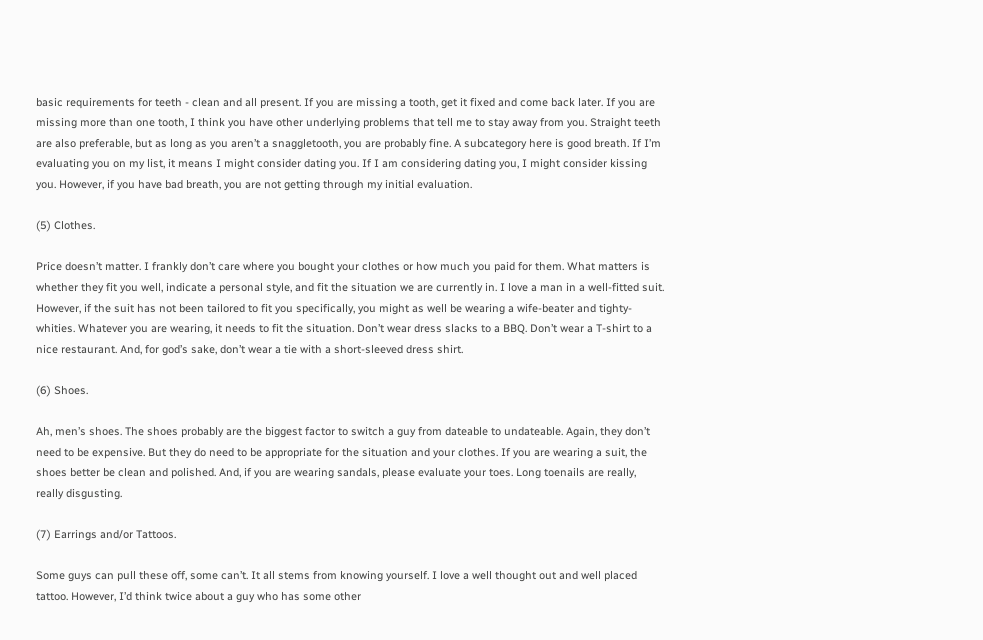basic requirements for teeth - clean and all present. If you are missing a tooth, get it fixed and come back later. If you are missing more than one tooth, I think you have other underlying problems that tell me to stay away from you. Straight teeth are also preferable, but as long as you aren’t a snaggletooth, you are probably fine. A subcategory here is good breath. If I’m evaluating you on my list, it means I might consider dating you. If I am considering dating you, I might consider kissing you. However, if you have bad breath, you are not getting through my initial evaluation.

(5) Clothes.

Price doesn’t matter. I frankly don’t care where you bought your clothes or how much you paid for them. What matters is whether they fit you well, indicate a personal style, and fit the situation we are currently in. I love a man in a well-fitted suit. However, if the suit has not been tailored to fit you specifically, you might as well be wearing a wife-beater and tighty-whities. Whatever you are wearing, it needs to fit the situation. Don’t wear dress slacks to a BBQ. Don’t wear a T-shirt to a nice restaurant. And, for god’s sake, don’t wear a tie with a short-sleeved dress shirt.

(6) Shoes.

Ah, men’s shoes. The shoes probably are the biggest factor to switch a guy from dateable to undateable. Again, they don’t need to be expensive. But they do need to be appropriate for the situation and your clothes. If you are wearing a suit, the shoes better be clean and polished. And, if you are wearing sandals, please evaluate your toes. Long toenails are really, really disgusting.

(7) Earrings and/or Tattoos.

Some guys can pull these off, some can’t. It all stems from knowing yourself. I love a well thought out and well placed tattoo. However, I’d think twice about a guy who has some other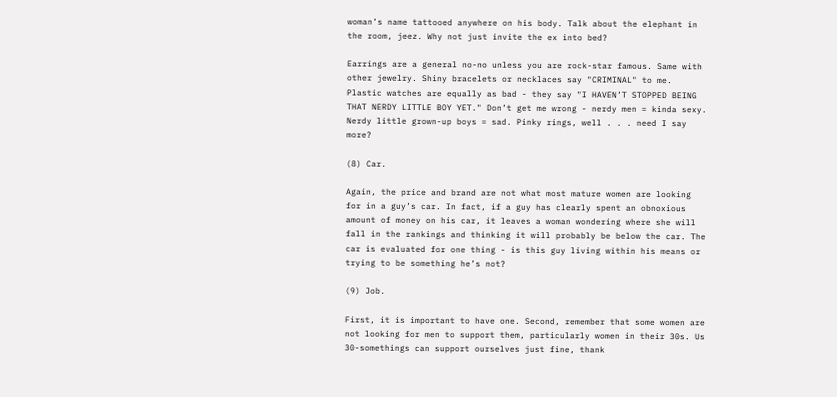woman’s name tattooed anywhere on his body. Talk about the elephant in the room, jeez. Why not just invite the ex into bed?

Earrings are a general no-no unless you are rock-star famous. Same with other jewelry. Shiny bracelets or necklaces say "CRIMINAL" to me. Plastic watches are equally as bad - they say "I HAVEN’T STOPPED BEING THAT NERDY LITTLE BOY YET." Don’t get me wrong - nerdy men = kinda sexy. Nerdy little grown-up boys = sad. Pinky rings, well . . . need I say more?

(8) Car.

Again, the price and brand are not what most mature women are looking for in a guy’s car. In fact, if a guy has clearly spent an obnoxious amount of money on his car, it leaves a woman wondering where she will fall in the rankings and thinking it will probably be below the car. The car is evaluated for one thing - is this guy living within his means or trying to be something he’s not?

(9) Job.

First, it is important to have one. Second, remember that some women are not looking for men to support them, particularly women in their 30s. Us 30-somethings can support ourselves just fine, thank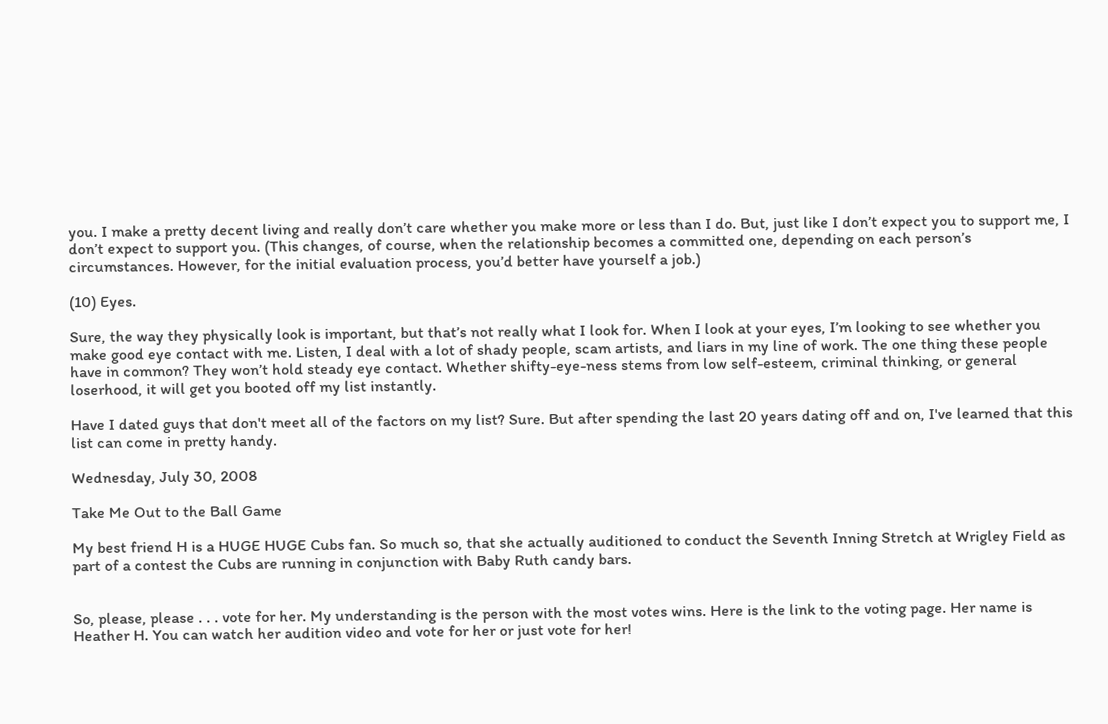you. I make a pretty decent living and really don’t care whether you make more or less than I do. But, just like I don’t expect you to support me, I don’t expect to support you. (This changes, of course, when the relationship becomes a committed one, depending on each person’s circumstances. However, for the initial evaluation process, you’d better have yourself a job.)

(10) Eyes.

Sure, the way they physically look is important, but that’s not really what I look for. When I look at your eyes, I’m looking to see whether you make good eye contact with me. Listen, I deal with a lot of shady people, scam artists, and liars in my line of work. The one thing these people have in common? They won’t hold steady eye contact. Whether shifty-eye-ness stems from low self-esteem, criminal thinking, or general loserhood, it will get you booted off my list instantly.

Have I dated guys that don't meet all of the factors on my list? Sure. But after spending the last 20 years dating off and on, I've learned that this list can come in pretty handy.

Wednesday, July 30, 2008

Take Me Out to the Ball Game

My best friend H is a HUGE HUGE Cubs fan. So much so, that she actually auditioned to conduct the Seventh Inning Stretch at Wrigley Field as part of a contest the Cubs are running in conjunction with Baby Ruth candy bars.


So, please, please . . . vote for her. My understanding is the person with the most votes wins. Here is the link to the voting page. Her name is Heather H. You can watch her audition video and vote for her or just vote for her!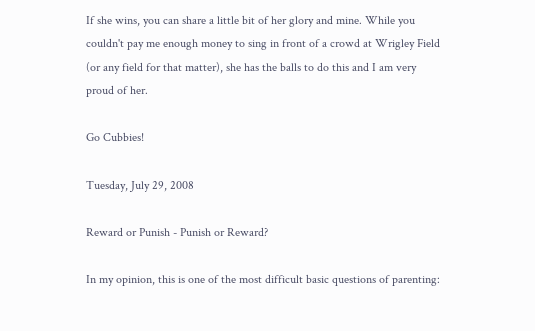If she wins, you can share a little bit of her glory and mine. While you couldn't pay me enough money to sing in front of a crowd at Wrigley Field (or any field for that matter), she has the balls to do this and I am very proud of her.

Go Cubbies!

Tuesday, July 29, 2008

Reward or Punish - Punish or Reward?

In my opinion, this is one of the most difficult basic questions of parenting: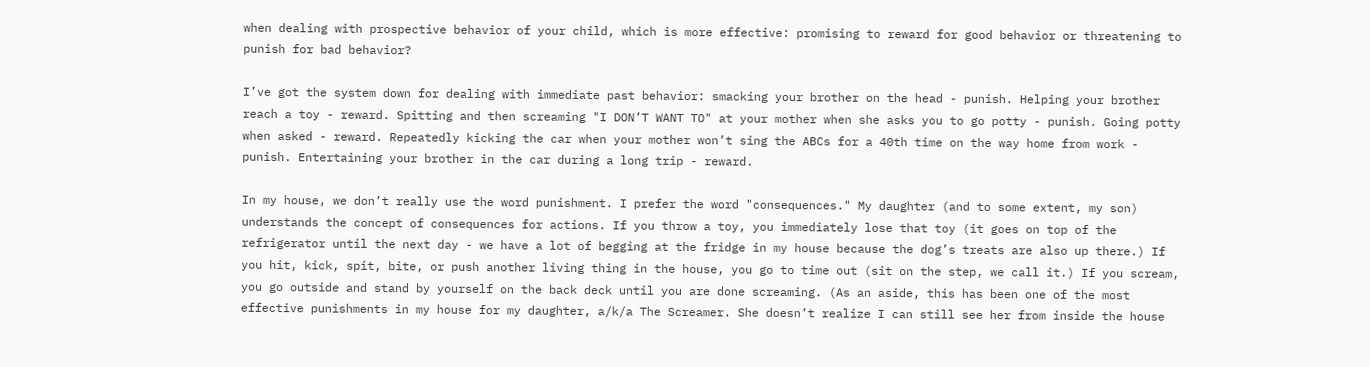when dealing with prospective behavior of your child, which is more effective: promising to reward for good behavior or threatening to punish for bad behavior?

I’ve got the system down for dealing with immediate past behavior: smacking your brother on the head - punish. Helping your brother reach a toy - reward. Spitting and then screaming "I DON’T WANT TO" at your mother when she asks you to go potty - punish. Going potty when asked - reward. Repeatedly kicking the car when your mother won’t sing the ABCs for a 40th time on the way home from work - punish. Entertaining your brother in the car during a long trip - reward.

In my house, we don’t really use the word punishment. I prefer the word "consequences." My daughter (and to some extent, my son) understands the concept of consequences for actions. If you throw a toy, you immediately lose that toy (it goes on top of the refrigerator until the next day - we have a lot of begging at the fridge in my house because the dog’s treats are also up there.) If you hit, kick, spit, bite, or push another living thing in the house, you go to time out (sit on the step, we call it.) If you scream, you go outside and stand by yourself on the back deck until you are done screaming. (As an aside, this has been one of the most effective punishments in my house for my daughter, a/k/a The Screamer. She doesn’t realize I can still see her from inside the house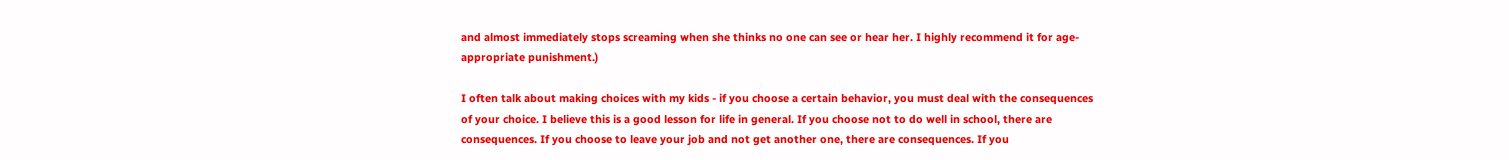and almost immediately stops screaming when she thinks no one can see or hear her. I highly recommend it for age-appropriate punishment.)

I often talk about making choices with my kids - if you choose a certain behavior, you must deal with the consequences of your choice. I believe this is a good lesson for life in general. If you choose not to do well in school, there are consequences. If you choose to leave your job and not get another one, there are consequences. If you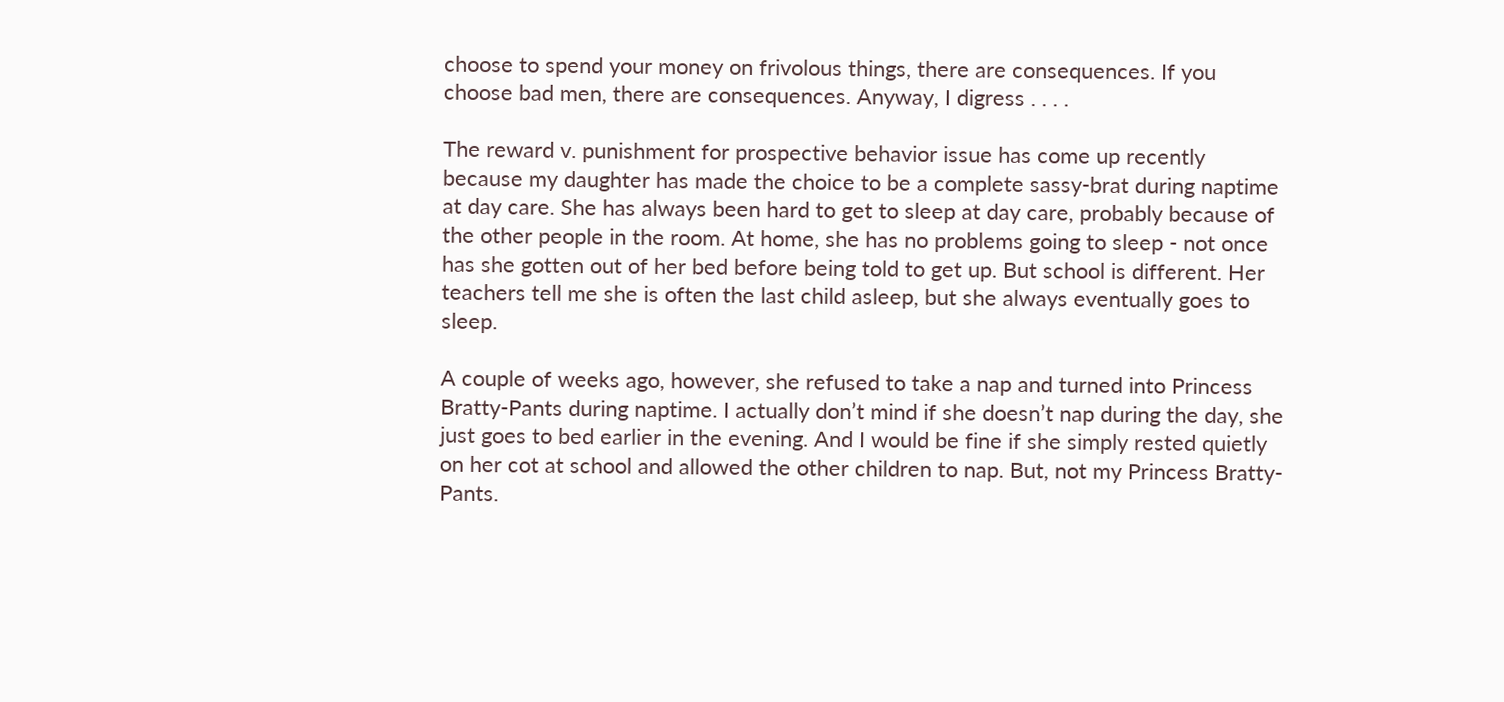choose to spend your money on frivolous things, there are consequences. If you choose bad men, there are consequences. Anyway, I digress . . . .

The reward v. punishment for prospective behavior issue has come up recently because my daughter has made the choice to be a complete sassy-brat during naptime at day care. She has always been hard to get to sleep at day care, probably because of the other people in the room. At home, she has no problems going to sleep - not once has she gotten out of her bed before being told to get up. But school is different. Her teachers tell me she is often the last child asleep, but she always eventually goes to sleep.

A couple of weeks ago, however, she refused to take a nap and turned into Princess Bratty-Pants during naptime. I actually don’t mind if she doesn’t nap during the day, she just goes to bed earlier in the evening. And I would be fine if she simply rested quietly on her cot at school and allowed the other children to nap. But, not my Princess Bratty-Pants.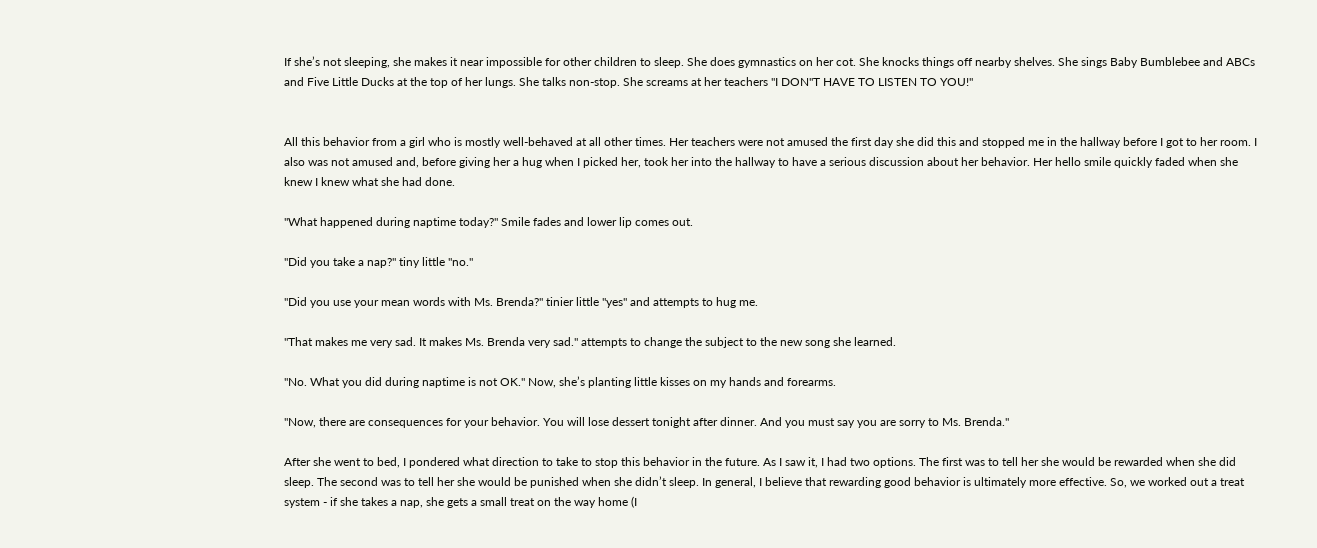If she’s not sleeping, she makes it near impossible for other children to sleep. She does gymnastics on her cot. She knocks things off nearby shelves. She sings Baby Bumblebee and ABCs and Five Little Ducks at the top of her lungs. She talks non-stop. She screams at her teachers "I DON"T HAVE TO LISTEN TO YOU!"


All this behavior from a girl who is mostly well-behaved at all other times. Her teachers were not amused the first day she did this and stopped me in the hallway before I got to her room. I also was not amused and, before giving her a hug when I picked her, took her into the hallway to have a serious discussion about her behavior. Her hello smile quickly faded when she knew I knew what she had done.

"What happened during naptime today?" Smile fades and lower lip comes out.

"Did you take a nap?" tiny little "no."

"Did you use your mean words with Ms. Brenda?" tinier little "yes" and attempts to hug me.

"That makes me very sad. It makes Ms. Brenda very sad." attempts to change the subject to the new song she learned.

"No. What you did during naptime is not OK." Now, she’s planting little kisses on my hands and forearms.

"Now, there are consequences for your behavior. You will lose dessert tonight after dinner. And you must say you are sorry to Ms. Brenda."

After she went to bed, I pondered what direction to take to stop this behavior in the future. As I saw it, I had two options. The first was to tell her she would be rewarded when she did sleep. The second was to tell her she would be punished when she didn’t sleep. In general, I believe that rewarding good behavior is ultimately more effective. So, we worked out a treat system - if she takes a nap, she gets a small treat on the way home (I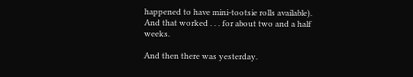happened to have mini-tootsie rolls available). And that worked . . . for about two and a half weeks.

And then there was yesterday.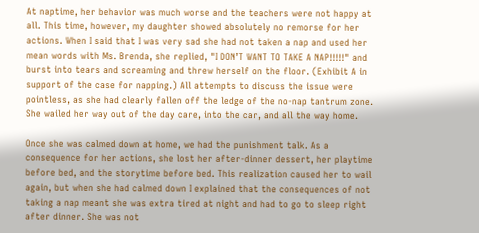At naptime, her behavior was much worse and the teachers were not happy at all. This time, however, my daughter showed absolutely no remorse for her actions. When I said that I was very sad she had not taken a nap and used her mean words with Ms. Brenda, she replied, "I DON’T WANT TO TAKE A NAP!!!!!" and burst into tears and screaming and threw herself on the floor. (Exhibit A in support of the case for napping.) All attempts to discuss the issue were pointless, as she had clearly fallen off the ledge of the no-nap tantrum zone. She wailed her way out of the day care, into the car, and all the way home.

Once she was calmed down at home, we had the punishment talk. As a consequence for her actions, she lost her after-dinner dessert, her playtime before bed, and the storytime before bed. This realization caused her to wail again, but when she had calmed down I explained that the consequences of not taking a nap meant she was extra tired at night and had to go to sleep right after dinner. She was not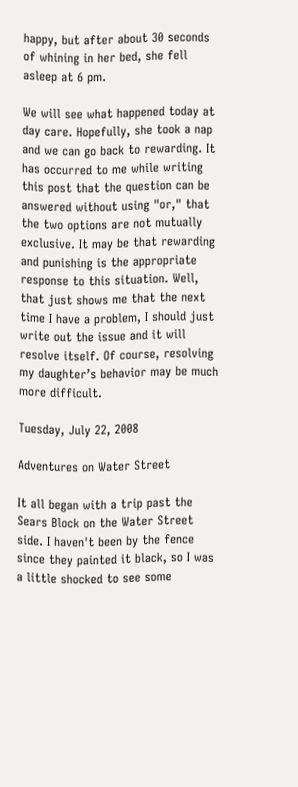happy, but after about 30 seconds of whining in her bed, she fell asleep at 6 pm.

We will see what happened today at day care. Hopefully, she took a nap and we can go back to rewarding. It has occurred to me while writing this post that the question can be answered without using "or," that the two options are not mutually exclusive. It may be that rewarding and punishing is the appropriate response to this situation. Well, that just shows me that the next time I have a problem, I should just write out the issue and it will resolve itself. Of course, resolving my daughter’s behavior may be much more difficult.

Tuesday, July 22, 2008

Adventures on Water Street

It all began with a trip past the Sears Block on the Water Street side. I haven't been by the fence since they painted it black, so I was a little shocked to see some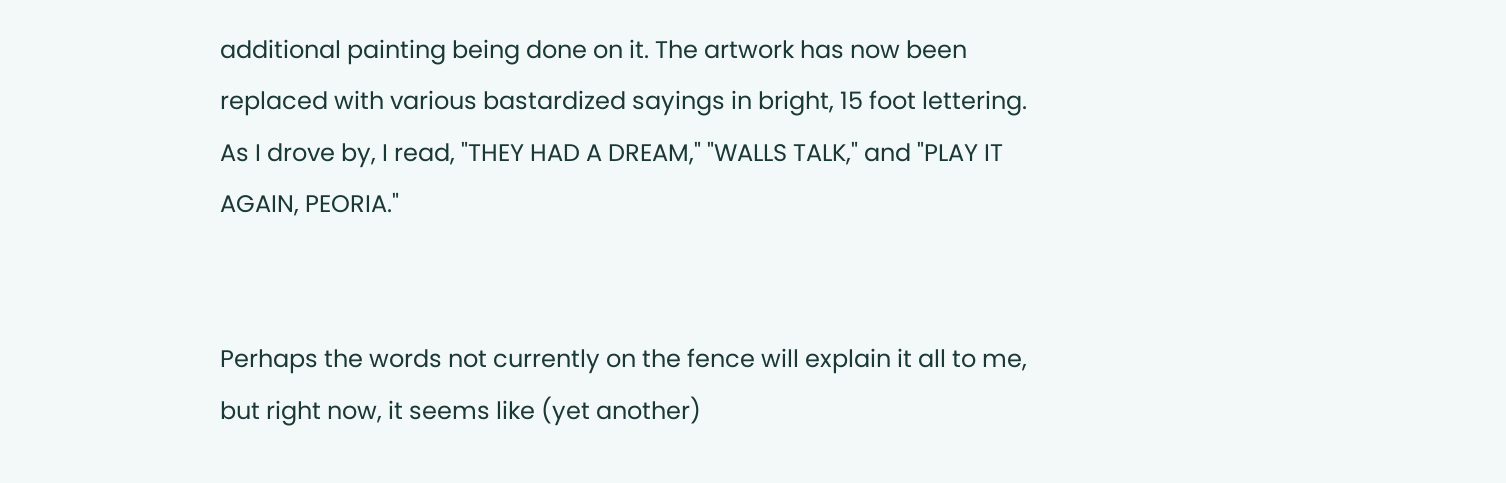additional painting being done on it. The artwork has now been replaced with various bastardized sayings in bright, 15 foot lettering. As I drove by, I read, "THEY HAD A DREAM," "WALLS TALK," and "PLAY IT AGAIN, PEORIA."


Perhaps the words not currently on the fence will explain it all to me, but right now, it seems like (yet another)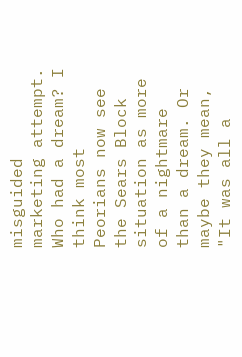misguided marketing attempt. Who had a dream? I think most Peorians now see the Sears Block situation as more of a nightmare than a dream. Or maybe they mean, "It was all a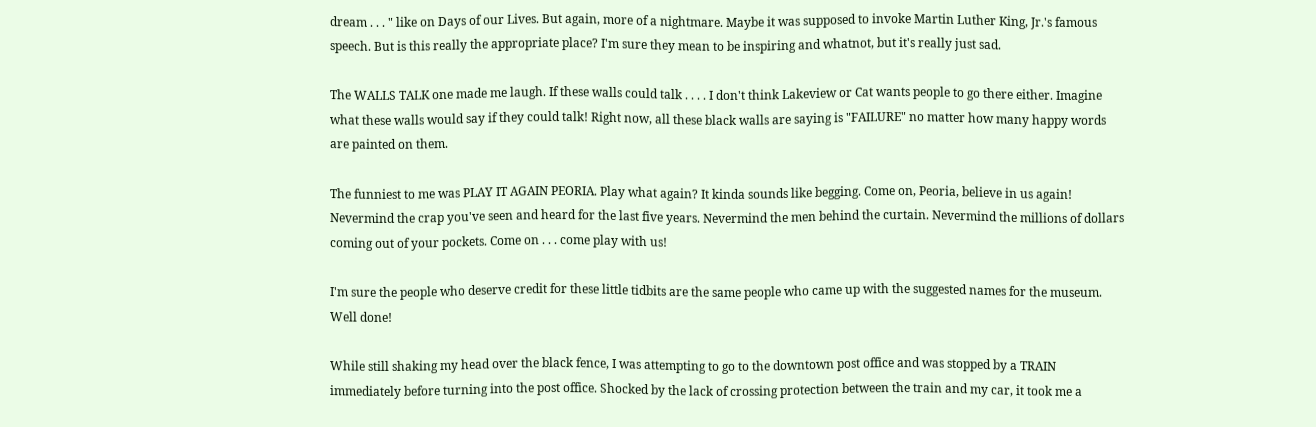dream . . . " like on Days of our Lives. But again, more of a nightmare. Maybe it was supposed to invoke Martin Luther King, Jr.'s famous speech. But is this really the appropriate place? I'm sure they mean to be inspiring and whatnot, but it's really just sad.

The WALLS TALK one made me laugh. If these walls could talk . . . . I don't think Lakeview or Cat wants people to go there either. Imagine what these walls would say if they could talk! Right now, all these black walls are saying is "FAILURE" no matter how many happy words are painted on them.

The funniest to me was PLAY IT AGAIN PEORIA. Play what again? It kinda sounds like begging. Come on, Peoria, believe in us again! Nevermind the crap you've seen and heard for the last five years. Nevermind the men behind the curtain. Nevermind the millions of dollars coming out of your pockets. Come on . . . come play with us!

I'm sure the people who deserve credit for these little tidbits are the same people who came up with the suggested names for the museum. Well done!

While still shaking my head over the black fence, I was attempting to go to the downtown post office and was stopped by a TRAIN immediately before turning into the post office. Shocked by the lack of crossing protection between the train and my car, it took me a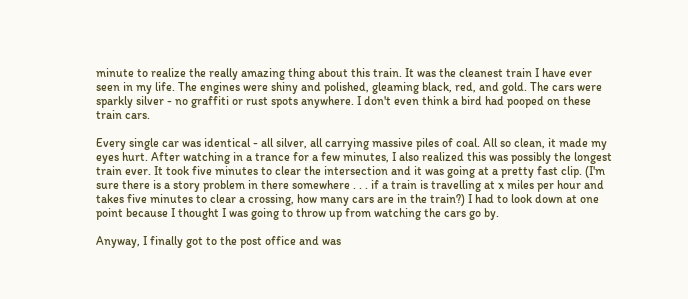minute to realize the really amazing thing about this train. It was the cleanest train I have ever seen in my life. The engines were shiny and polished, gleaming black, red, and gold. The cars were sparkly silver - no graffiti or rust spots anywhere. I don't even think a bird had pooped on these train cars.

Every single car was identical - all silver, all carrying massive piles of coal. All so clean, it made my eyes hurt. After watching in a trance for a few minutes, I also realized this was possibly the longest train ever. It took five minutes to clear the intersection and it was going at a pretty fast clip. (I'm sure there is a story problem in there somewhere . . . if a train is travelling at x miles per hour and takes five minutes to clear a crossing, how many cars are in the train?) I had to look down at one point because I thought I was going to throw up from watching the cars go by.

Anyway, I finally got to the post office and was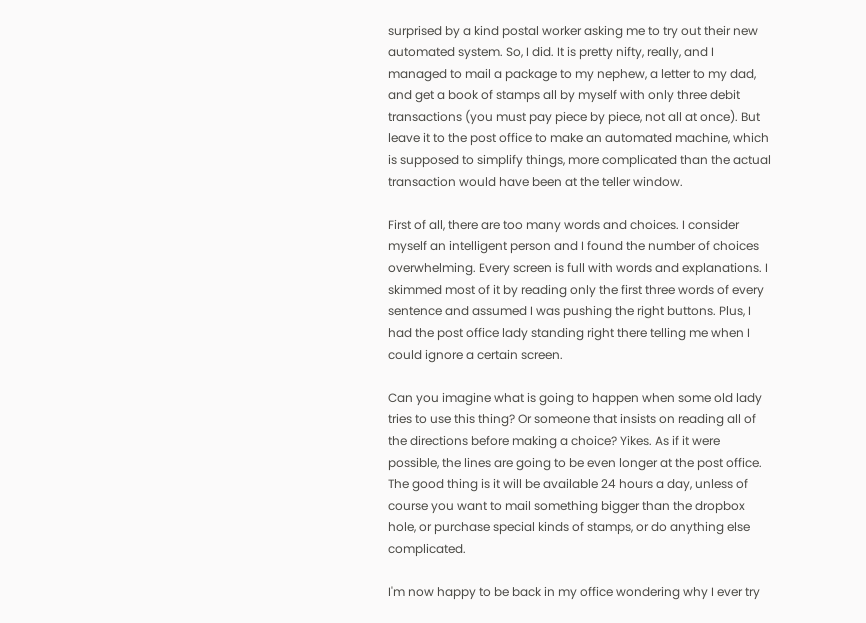surprised by a kind postal worker asking me to try out their new automated system. So, I did. It is pretty nifty, really, and I managed to mail a package to my nephew, a letter to my dad, and get a book of stamps all by myself with only three debit transactions (you must pay piece by piece, not all at once). But leave it to the post office to make an automated machine, which is supposed to simplify things, more complicated than the actual transaction would have been at the teller window.

First of all, there are too many words and choices. I consider myself an intelligent person and I found the number of choices overwhelming. Every screen is full with words and explanations. I skimmed most of it by reading only the first three words of every sentence and assumed I was pushing the right buttons. Plus, I had the post office lady standing right there telling me when I could ignore a certain screen.

Can you imagine what is going to happen when some old lady tries to use this thing? Or someone that insists on reading all of the directions before making a choice? Yikes. As if it were possible, the lines are going to be even longer at the post office. The good thing is it will be available 24 hours a day, unless of course you want to mail something bigger than the dropbox hole, or purchase special kinds of stamps, or do anything else complicated.

I'm now happy to be back in my office wondering why I ever try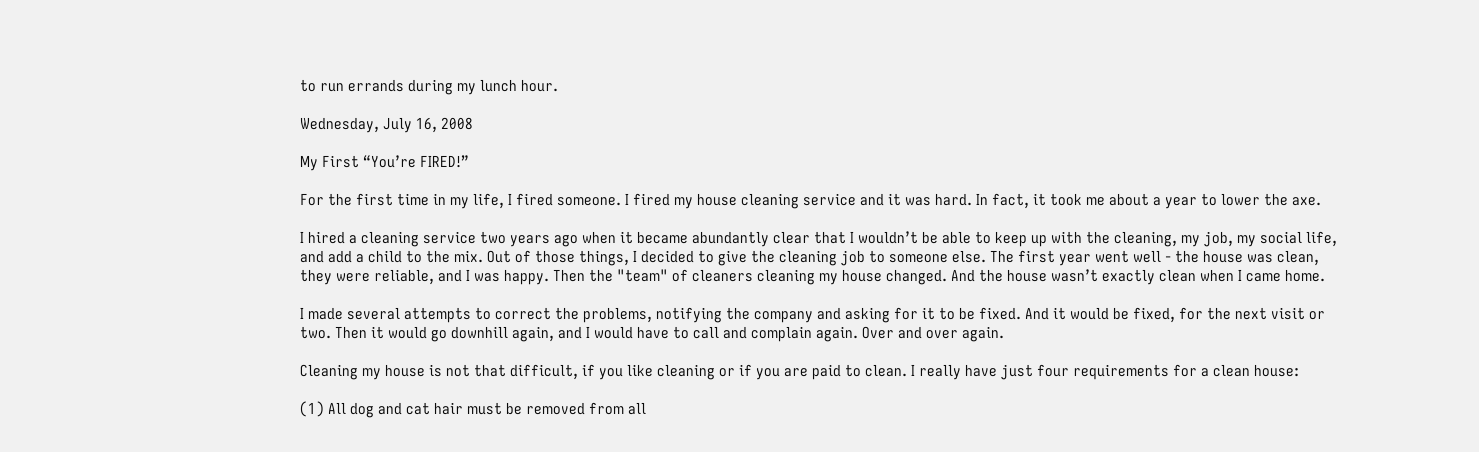to run errands during my lunch hour.

Wednesday, July 16, 2008

My First “You’re FIRED!”

For the first time in my life, I fired someone. I fired my house cleaning service and it was hard. In fact, it took me about a year to lower the axe.

I hired a cleaning service two years ago when it became abundantly clear that I wouldn’t be able to keep up with the cleaning, my job, my social life, and add a child to the mix. Out of those things, I decided to give the cleaning job to someone else. The first year went well - the house was clean, they were reliable, and I was happy. Then the "team" of cleaners cleaning my house changed. And the house wasn’t exactly clean when I came home.

I made several attempts to correct the problems, notifying the company and asking for it to be fixed. And it would be fixed, for the next visit or two. Then it would go downhill again, and I would have to call and complain again. Over and over again.

Cleaning my house is not that difficult, if you like cleaning or if you are paid to clean. I really have just four requirements for a clean house:

(1) All dog and cat hair must be removed from all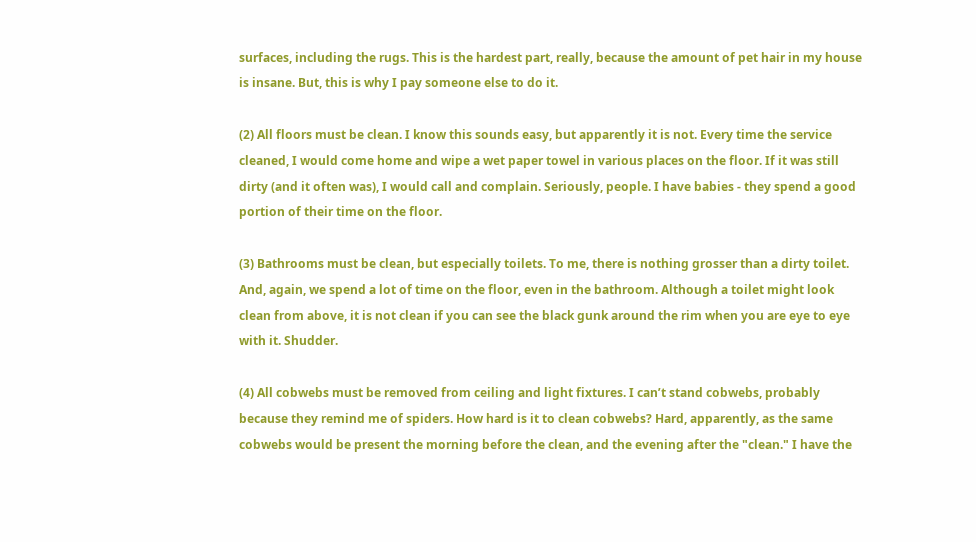surfaces, including the rugs. This is the hardest part, really, because the amount of pet hair in my house is insane. But, this is why I pay someone else to do it.

(2) All floors must be clean. I know this sounds easy, but apparently it is not. Every time the service cleaned, I would come home and wipe a wet paper towel in various places on the floor. If it was still dirty (and it often was), I would call and complain. Seriously, people. I have babies - they spend a good portion of their time on the floor.

(3) Bathrooms must be clean, but especially toilets. To me, there is nothing grosser than a dirty toilet. And, again, we spend a lot of time on the floor, even in the bathroom. Although a toilet might look clean from above, it is not clean if you can see the black gunk around the rim when you are eye to eye with it. Shudder.

(4) All cobwebs must be removed from ceiling and light fixtures. I can’t stand cobwebs, probably because they remind me of spiders. How hard is it to clean cobwebs? Hard, apparently, as the same cobwebs would be present the morning before the clean, and the evening after the "clean." I have the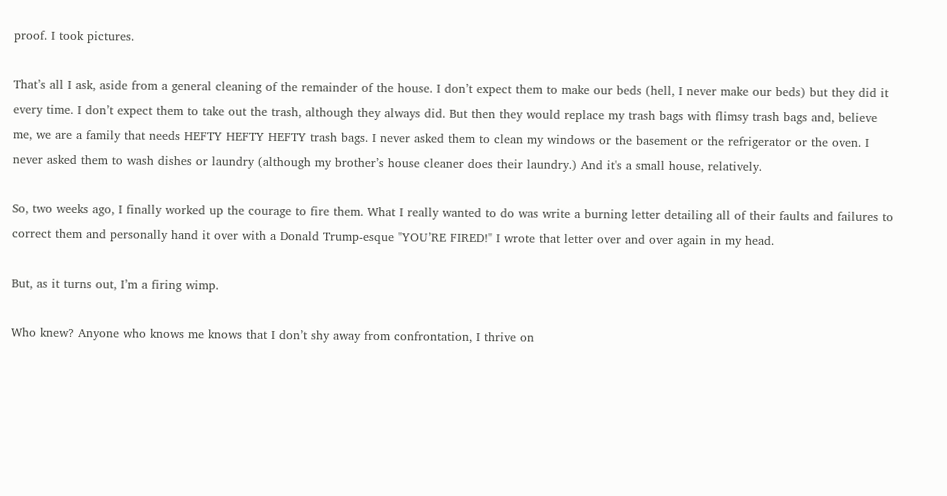proof. I took pictures.

That’s all I ask, aside from a general cleaning of the remainder of the house. I don’t expect them to make our beds (hell, I never make our beds) but they did it every time. I don’t expect them to take out the trash, although they always did. But then they would replace my trash bags with flimsy trash bags and, believe me, we are a family that needs HEFTY HEFTY HEFTY trash bags. I never asked them to clean my windows or the basement or the refrigerator or the oven. I never asked them to wash dishes or laundry (although my brother’s house cleaner does their laundry.) And it's a small house, relatively.

So, two weeks ago, I finally worked up the courage to fire them. What I really wanted to do was write a burning letter detailing all of their faults and failures to correct them and personally hand it over with a Donald Trump-esque "YOU’RE FIRED!" I wrote that letter over and over again in my head.

But, as it turns out, I’m a firing wimp.

Who knew? Anyone who knows me knows that I don’t shy away from confrontation, I thrive on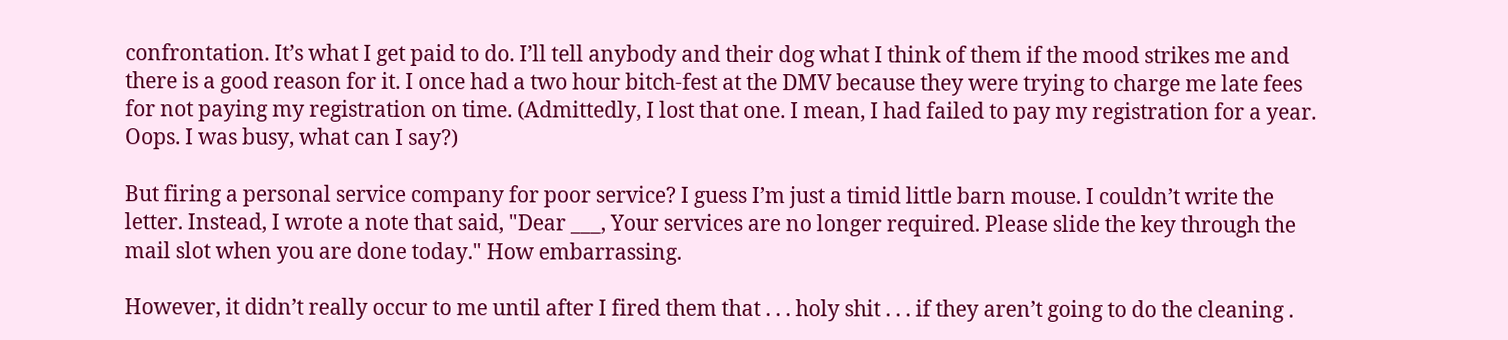confrontation. It’s what I get paid to do. I’ll tell anybody and their dog what I think of them if the mood strikes me and there is a good reason for it. I once had a two hour bitch-fest at the DMV because they were trying to charge me late fees for not paying my registration on time. (Admittedly, I lost that one. I mean, I had failed to pay my registration for a year. Oops. I was busy, what can I say?)

But firing a personal service company for poor service? I guess I’m just a timid little barn mouse. I couldn’t write the letter. Instead, I wrote a note that said, "Dear ___, Your services are no longer required. Please slide the key through the mail slot when you are done today." How embarrassing.

However, it didn’t really occur to me until after I fired them that . . . holy shit . . . if they aren’t going to do the cleaning .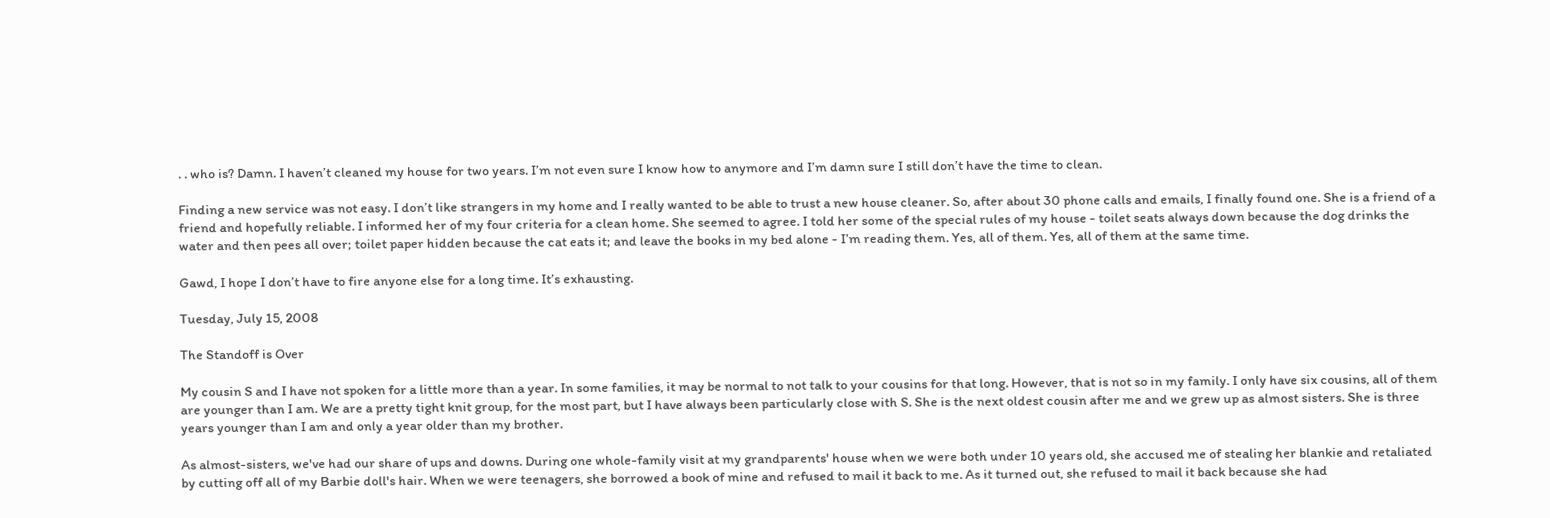. . who is? Damn. I haven’t cleaned my house for two years. I’m not even sure I know how to anymore and I’m damn sure I still don’t have the time to clean.

Finding a new service was not easy. I don’t like strangers in my home and I really wanted to be able to trust a new house cleaner. So, after about 30 phone calls and emails, I finally found one. She is a friend of a friend and hopefully reliable. I informed her of my four criteria for a clean home. She seemed to agree. I told her some of the special rules of my house - toilet seats always down because the dog drinks the water and then pees all over; toilet paper hidden because the cat eats it; and leave the books in my bed alone - I’m reading them. Yes, all of them. Yes, all of them at the same time.

Gawd, I hope I don’t have to fire anyone else for a long time. It’s exhausting.

Tuesday, July 15, 2008

The Standoff is Over

My cousin S and I have not spoken for a little more than a year. In some families, it may be normal to not talk to your cousins for that long. However, that is not so in my family. I only have six cousins, all of them are younger than I am. We are a pretty tight knit group, for the most part, but I have always been particularly close with S. She is the next oldest cousin after me and we grew up as almost sisters. She is three years younger than I am and only a year older than my brother.

As almost-sisters, we've had our share of ups and downs. During one whole-family visit at my grandparents' house when we were both under 10 years old, she accused me of stealing her blankie and retaliated by cutting off all of my Barbie doll's hair. When we were teenagers, she borrowed a book of mine and refused to mail it back to me. As it turned out, she refused to mail it back because she had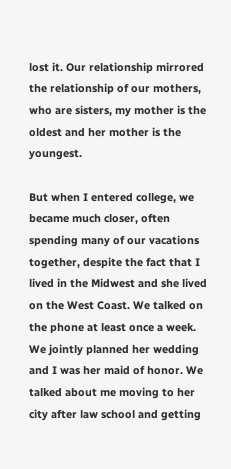lost it. Our relationship mirrored the relationship of our mothers, who are sisters, my mother is the oldest and her mother is the youngest.

But when I entered college, we became much closer, often spending many of our vacations together, despite the fact that I lived in the Midwest and she lived on the West Coast. We talked on the phone at least once a week. We jointly planned her wedding and I was her maid of honor. We talked about me moving to her city after law school and getting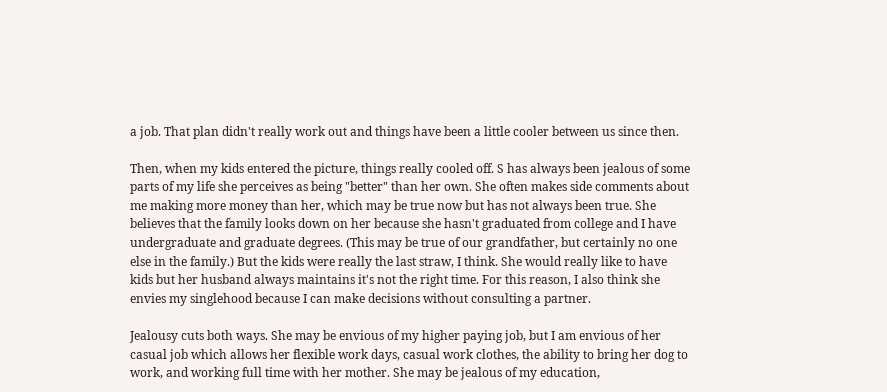a job. That plan didn't really work out and things have been a little cooler between us since then.

Then, when my kids entered the picture, things really cooled off. S has always been jealous of some parts of my life she perceives as being "better" than her own. She often makes side comments about me making more money than her, which may be true now but has not always been true. She believes that the family looks down on her because she hasn't graduated from college and I have undergraduate and graduate degrees. (This may be true of our grandfather, but certainly no one else in the family.) But the kids were really the last straw, I think. She would really like to have kids but her husband always maintains it's not the right time. For this reason, I also think she envies my singlehood because I can make decisions without consulting a partner.

Jealousy cuts both ways. She may be envious of my higher paying job, but I am envious of her casual job which allows her flexible work days, casual work clothes, the ability to bring her dog to work, and working full time with her mother. She may be jealous of my education,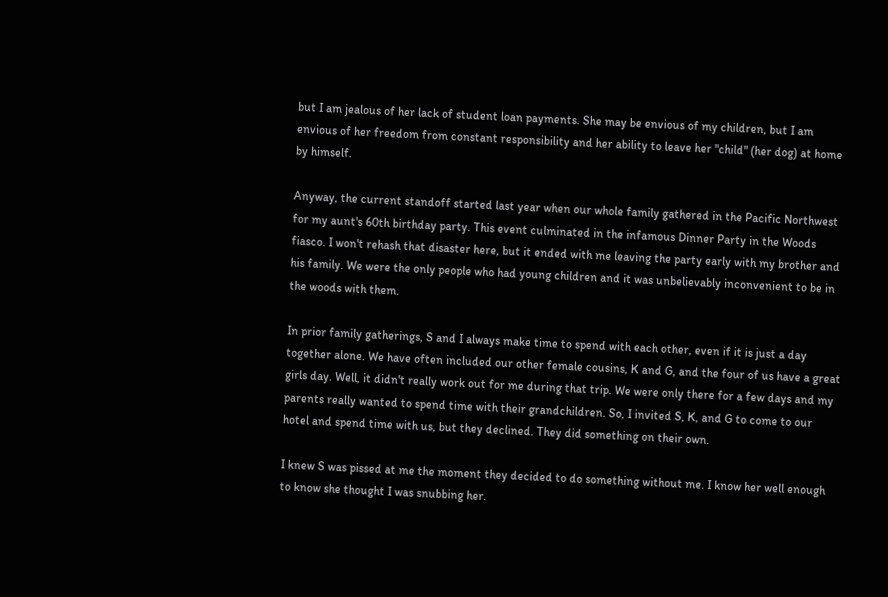but I am jealous of her lack of student loan payments. She may be envious of my children, but I am envious of her freedom from constant responsibility and her ability to leave her "child" (her dog) at home by himself.

Anyway, the current standoff started last year when our whole family gathered in the Pacific Northwest for my aunt's 60th birthday party. This event culminated in the infamous Dinner Party in the Woods fiasco. I won't rehash that disaster here, but it ended with me leaving the party early with my brother and his family. We were the only people who had young children and it was unbelievably inconvenient to be in the woods with them.

In prior family gatherings, S and I always make time to spend with each other, even if it is just a day together alone. We have often included our other female cousins, K and G, and the four of us have a great girls day. Well, it didn't really work out for me during that trip. We were only there for a few days and my parents really wanted to spend time with their grandchildren. So, I invited S, K, and G to come to our hotel and spend time with us, but they declined. They did something on their own.

I knew S was pissed at me the moment they decided to do something without me. I know her well enough to know she thought I was snubbing her.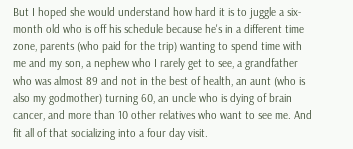But I hoped she would understand how hard it is to juggle a six-month old who is off his schedule because he's in a different time zone, parents (who paid for the trip) wanting to spend time with me and my son, a nephew who I rarely get to see, a grandfather who was almost 89 and not in the best of health, an aunt (who is also my godmother) turning 60, an uncle who is dying of brain cancer, and more than 10 other relatives who want to see me. And fit all of that socializing into a four day visit.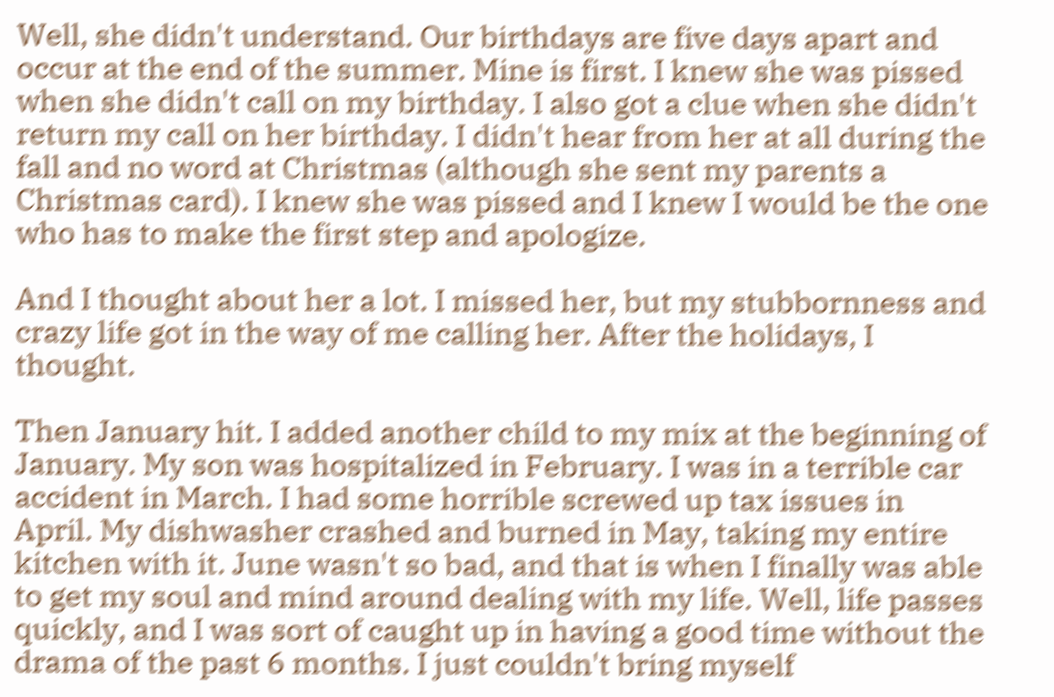Well, she didn't understand. Our birthdays are five days apart and occur at the end of the summer. Mine is first. I knew she was pissed when she didn't call on my birthday. I also got a clue when she didn't return my call on her birthday. I didn't hear from her at all during the fall and no word at Christmas (although she sent my parents a Christmas card). I knew she was pissed and I knew I would be the one who has to make the first step and apologize.

And I thought about her a lot. I missed her, but my stubbornness and crazy life got in the way of me calling her. After the holidays, I thought.

Then January hit. I added another child to my mix at the beginning of January. My son was hospitalized in February. I was in a terrible car accident in March. I had some horrible screwed up tax issues in April. My dishwasher crashed and burned in May, taking my entire kitchen with it. June wasn't so bad, and that is when I finally was able to get my soul and mind around dealing with my life. Well, life passes quickly, and I was sort of caught up in having a good time without the drama of the past 6 months. I just couldn't bring myself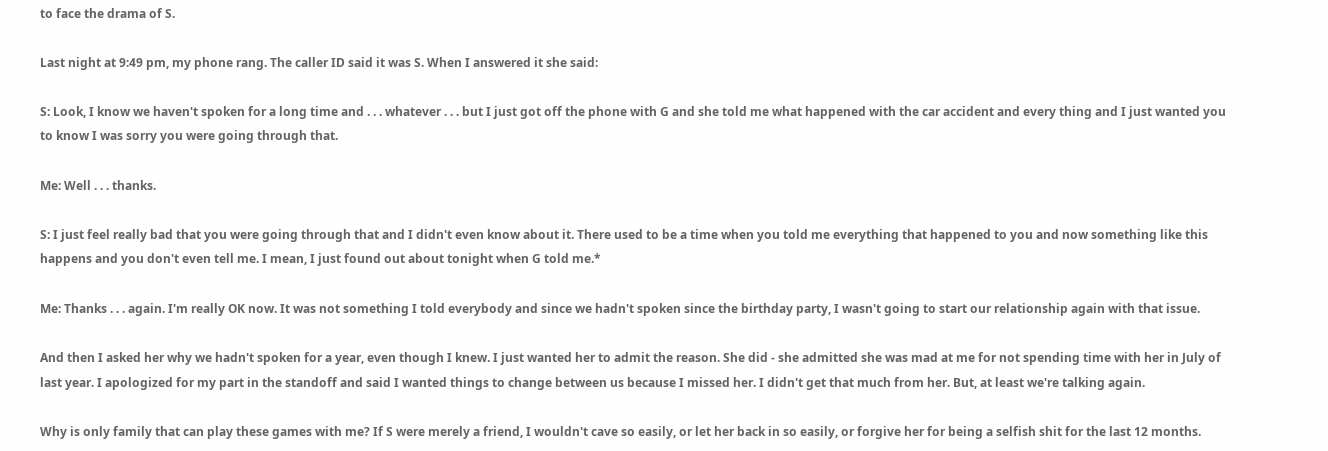to face the drama of S.

Last night at 9:49 pm, my phone rang. The caller ID said it was S. When I answered it she said:

S: Look, I know we haven't spoken for a long time and . . . whatever . . . but I just got off the phone with G and she told me what happened with the car accident and every thing and I just wanted you to know I was sorry you were going through that.

Me: Well . . . thanks.

S: I just feel really bad that you were going through that and I didn't even know about it. There used to be a time when you told me everything that happened to you and now something like this happens and you don't even tell me. I mean, I just found out about tonight when G told me.*

Me: Thanks . . . again. I'm really OK now. It was not something I told everybody and since we hadn't spoken since the birthday party, I wasn't going to start our relationship again with that issue.

And then I asked her why we hadn't spoken for a year, even though I knew. I just wanted her to admit the reason. She did - she admitted she was mad at me for not spending time with her in July of last year. I apologized for my part in the standoff and said I wanted things to change between us because I missed her. I didn't get that much from her. But, at least we're talking again.

Why is only family that can play these games with me? If S were merely a friend, I wouldn't cave so easily, or let her back in so easily, or forgive her for being a selfish shit for the last 12 months.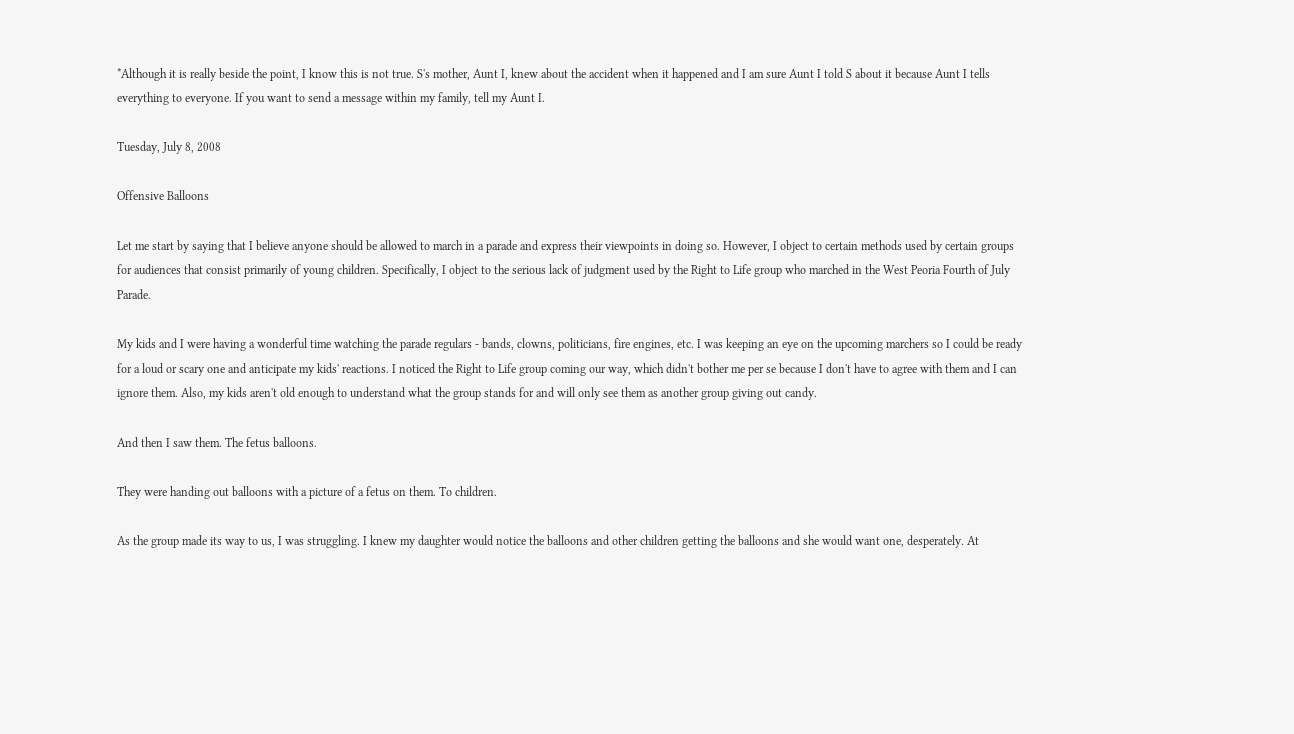*Although it is really beside the point, I know this is not true. S's mother, Aunt I, knew about the accident when it happened and I am sure Aunt I told S about it because Aunt I tells everything to everyone. If you want to send a message within my family, tell my Aunt I.

Tuesday, July 8, 2008

Offensive Balloons

Let me start by saying that I believe anyone should be allowed to march in a parade and express their viewpoints in doing so. However, I object to certain methods used by certain groups for audiences that consist primarily of young children. Specifically, I object to the serious lack of judgment used by the Right to Life group who marched in the West Peoria Fourth of July Parade.

My kids and I were having a wonderful time watching the parade regulars - bands, clowns, politicians, fire engines, etc. I was keeping an eye on the upcoming marchers so I could be ready for a loud or scary one and anticipate my kids' reactions. I noticed the Right to Life group coming our way, which didn't bother me per se because I don't have to agree with them and I can ignore them. Also, my kids aren't old enough to understand what the group stands for and will only see them as another group giving out candy.

And then I saw them. The fetus balloons.

They were handing out balloons with a picture of a fetus on them. To children.

As the group made its way to us, I was struggling. I knew my daughter would notice the balloons and other children getting the balloons and she would want one, desperately. At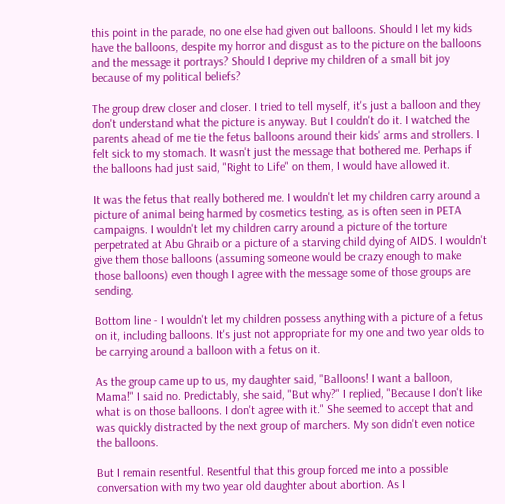this point in the parade, no one else had given out balloons. Should I let my kids have the balloons, despite my horror and disgust as to the picture on the balloons and the message it portrays? Should I deprive my children of a small bit joy because of my political beliefs?

The group drew closer and closer. I tried to tell myself, it's just a balloon and they don't understand what the picture is anyway. But I couldn't do it. I watched the parents ahead of me tie the fetus balloons around their kids' arms and strollers. I felt sick to my stomach. It wasn't just the message that bothered me. Perhaps if the balloons had just said, "Right to Life" on them, I would have allowed it.

It was the fetus that really bothered me. I wouldn't let my children carry around a picture of animal being harmed by cosmetics testing, as is often seen in PETA campaigns. I wouldn't let my children carry around a picture of the torture perpetrated at Abu Ghraib or a picture of a starving child dying of AIDS. I wouldn't give them those balloons (assuming someone would be crazy enough to make those balloons) even though I agree with the message some of those groups are sending.

Bottom line - I wouldn't let my children possess anything with a picture of a fetus on it, including balloons. It's just not appropriate for my one and two year olds to be carrying around a balloon with a fetus on it.

As the group came up to us, my daughter said, "Balloons! I want a balloon, Mama!" I said no. Predictably, she said, "But why?" I replied, "Because I don't like what is on those balloons. I don't agree with it." She seemed to accept that and was quickly distracted by the next group of marchers. My son didn't even notice the balloons.

But I remain resentful. Resentful that this group forced me into a possible conversation with my two year old daughter about abortion. As I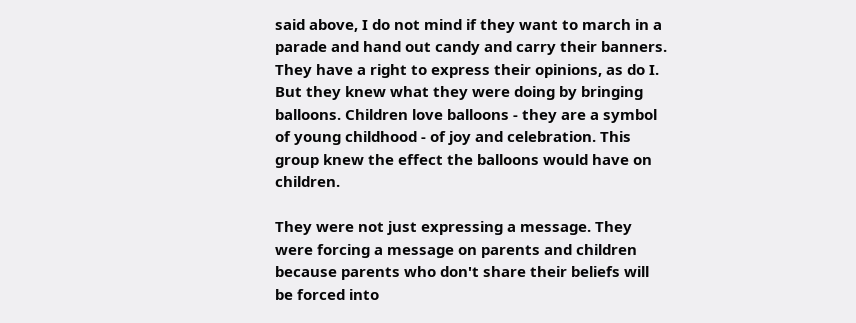said above, I do not mind if they want to march in a parade and hand out candy and carry their banners. They have a right to express their opinions, as do I. But they knew what they were doing by bringing balloons. Children love balloons - they are a symbol of young childhood - of joy and celebration. This group knew the effect the balloons would have on children.

They were not just expressing a message. They were forcing a message on parents and children because parents who don't share their beliefs will be forced into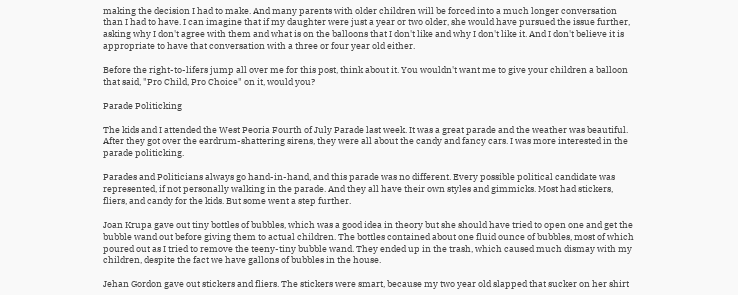making the decision I had to make. And many parents with older children will be forced into a much longer conversation than I had to have. I can imagine that if my daughter were just a year or two older, she would have pursued the issue further, asking why I don't agree with them and what is on the balloons that I don't like and why I don't like it. And I don't believe it is appropriate to have that conversation with a three or four year old either.

Before the right-to-lifers jump all over me for this post, think about it. You wouldn't want me to give your children a balloon that said, "Pro Child, Pro Choice" on it, would you?

Parade Politicking

The kids and I attended the West Peoria Fourth of July Parade last week. It was a great parade and the weather was beautiful. After they got over the eardrum-shattering sirens, they were all about the candy and fancy cars. I was more interested in the parade politicking.

Parades and Politicians always go hand-in-hand, and this parade was no different. Every possible political candidate was represented, if not personally walking in the parade. And they all have their own styles and gimmicks. Most had stickers, fliers, and candy for the kids. But some went a step further.

Joan Krupa gave out tiny bottles of bubbles, which was a good idea in theory but she should have tried to open one and get the bubble wand out before giving them to actual children. The bottles contained about one fluid ounce of bubbles, most of which poured out as I tried to remove the teeny-tiny bubble wand. They ended up in the trash, which caused much dismay with my children, despite the fact we have gallons of bubbles in the house.

Jehan Gordon gave out stickers and fliers. The stickers were smart, because my two year old slapped that sucker on her shirt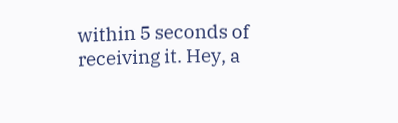within 5 seconds of receiving it. Hey, a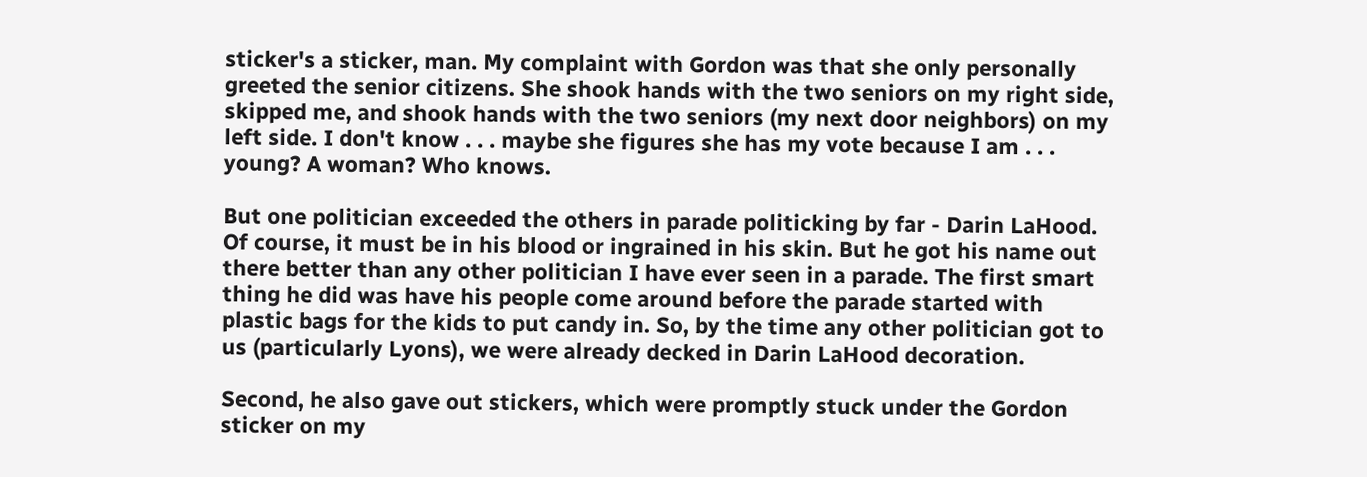sticker's a sticker, man. My complaint with Gordon was that she only personally greeted the senior citizens. She shook hands with the two seniors on my right side, skipped me, and shook hands with the two seniors (my next door neighbors) on my left side. I don't know . . . maybe she figures she has my vote because I am . . . young? A woman? Who knows.

But one politician exceeded the others in parade politicking by far - Darin LaHood. Of course, it must be in his blood or ingrained in his skin. But he got his name out there better than any other politician I have ever seen in a parade. The first smart thing he did was have his people come around before the parade started with plastic bags for the kids to put candy in. So, by the time any other politician got to us (particularly Lyons), we were already decked in Darin LaHood decoration.

Second, he also gave out stickers, which were promptly stuck under the Gordon sticker on my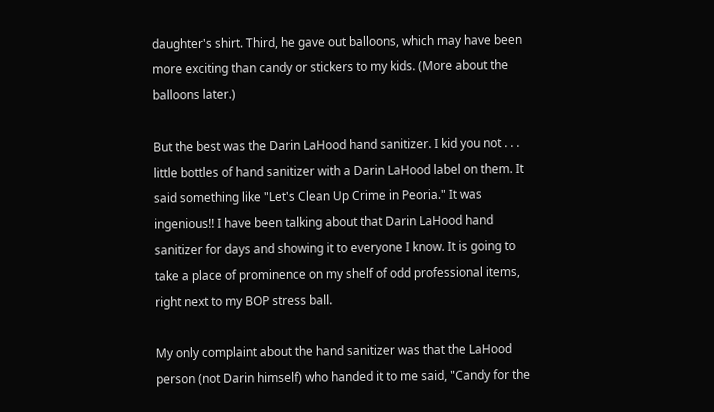daughter's shirt. Third, he gave out balloons, which may have been more exciting than candy or stickers to my kids. (More about the balloons later.)

But the best was the Darin LaHood hand sanitizer. I kid you not . . . little bottles of hand sanitizer with a Darin LaHood label on them. It said something like "Let's Clean Up Crime in Peoria." It was ingenious!! I have been talking about that Darin LaHood hand sanitizer for days and showing it to everyone I know. It is going to take a place of prominence on my shelf of odd professional items, right next to my BOP stress ball.

My only complaint about the hand sanitizer was that the LaHood person (not Darin himself) who handed it to me said, "Candy for the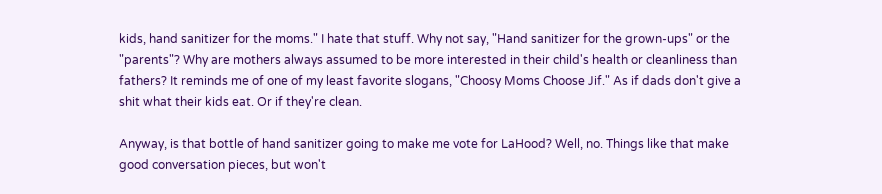kids, hand sanitizer for the moms." I hate that stuff. Why not say, "Hand sanitizer for the grown-ups" or the "parents"? Why are mothers always assumed to be more interested in their child's health or cleanliness than fathers? It reminds me of one of my least favorite slogans, "Choosy Moms Choose Jif." As if dads don't give a shit what their kids eat. Or if they're clean.

Anyway, is that bottle of hand sanitizer going to make me vote for LaHood? Well, no. Things like that make good conversation pieces, but won't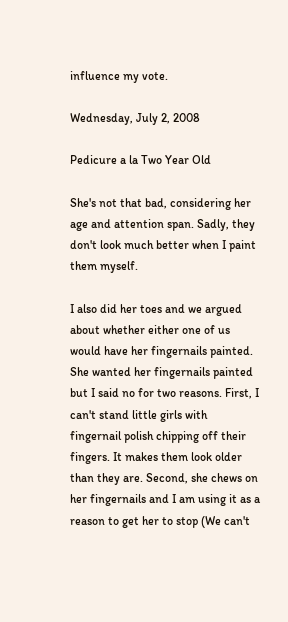influence my vote.

Wednesday, July 2, 2008

Pedicure a la Two Year Old

She's not that bad, considering her age and attention span. Sadly, they don't look much better when I paint them myself.

I also did her toes and we argued about whether either one of us would have her fingernails painted. She wanted her fingernails painted but I said no for two reasons. First, I can't stand little girls with fingernail polish chipping off their fingers. It makes them look older than they are. Second, she chews on her fingernails and I am using it as a reason to get her to stop (We can't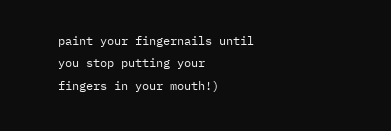paint your fingernails until you stop putting your fingers in your mouth!)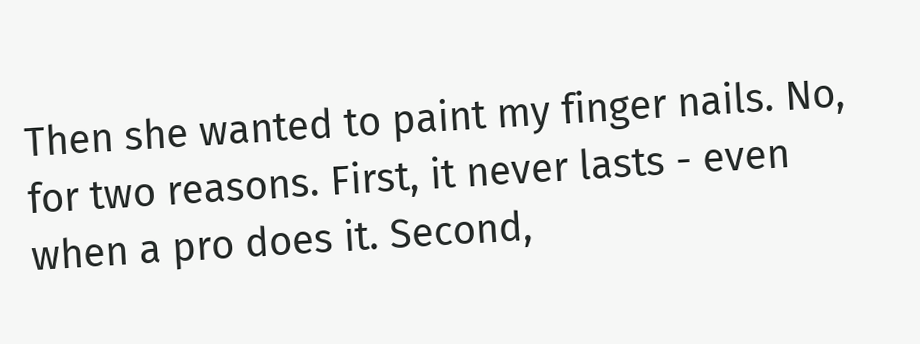Then she wanted to paint my finger nails. No, for two reasons. First, it never lasts - even when a pro does it. Second,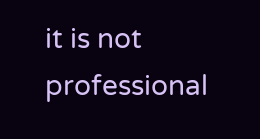it is not professional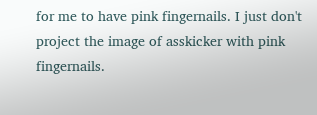for me to have pink fingernails. I just don't project the image of asskicker with pink fingernails.